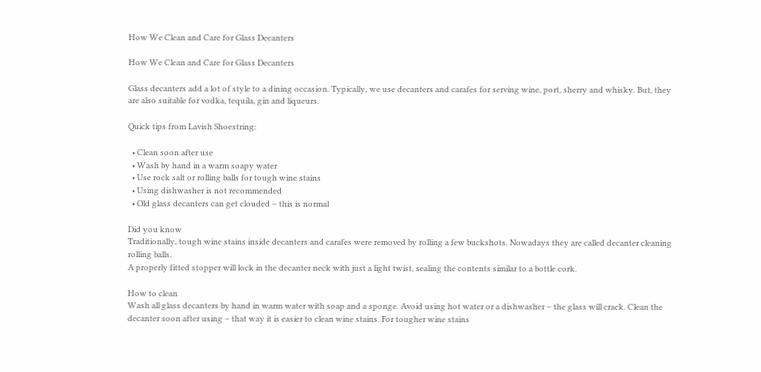How We Clean and Care for Glass Decanters

How We Clean and Care for Glass Decanters

Glass decanters add a lot of style to a dining occasion. Typically, we use decanters and carafes for serving wine, port, sherry and whisky. But, they are also suitable for vodka, tequila, gin and liqueurs.

Quick tips from Lavish Shoestring:

  • Clean soon after use
  • Wash by hand in a warm soapy water
  • Use rock salt or rolling balls for tough wine stains
  • Using dishwasher is not recommended
  • Old glass decanters can get clouded – this is normal

Did you know
Traditionally, tough wine stains inside decanters and carafes were removed by rolling a few buckshots. Nowadays they are called decanter cleaning rolling balls.
A properly fitted stopper will lock in the decanter neck with just a light twist, sealing the contents similar to a bottle cork.

How to clean
Wash all glass decanters by hand in warm water with soap and a sponge. Avoid using hot water or a dishwasher – the glass will crack. Clean the decanter soon after using – that way it is easier to clean wine stains. For tougher wine stains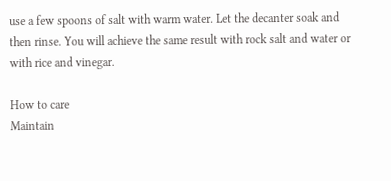use a few spoons of salt with warm water. Let the decanter soak and then rinse. You will achieve the same result with rock salt and water or with rice and vinegar.

How to care
Maintain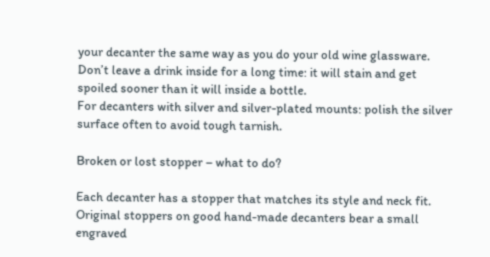your decanter the same way as you do your old wine glassware.
Don’t leave a drink inside for a long time: it will stain and get spoiled sooner than it will inside a bottle.
For decanters with silver and silver-plated mounts: polish the silver surface often to avoid tough tarnish.

Broken or lost stopper – what to do?

Each decanter has a stopper that matches its style and neck fit. Original stoppers on good hand-made decanters bear a small engraved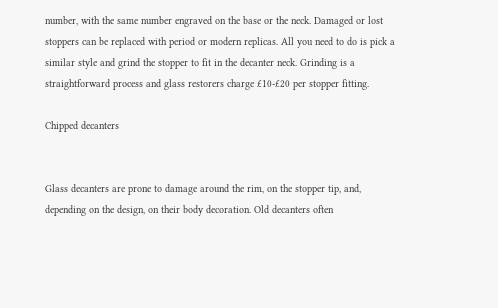number, with the same number engraved on the base or the neck. Damaged or lost stoppers can be replaced with period or modern replicas. All you need to do is pick a similar style and grind the stopper to fit in the decanter neck. Grinding is a straightforward process and glass restorers charge £10-£20 per stopper fitting.

Chipped decanters


Glass decanters are prone to damage around the rim, on the stopper tip, and, depending on the design, on their body decoration. Old decanters often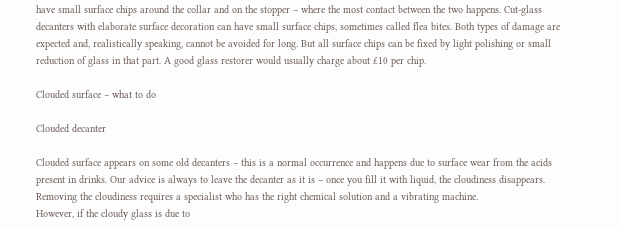have small surface chips around the collar and on the stopper – where the most contact between the two happens. Cut-glass decanters with elaborate surface decoration can have small surface chips, sometimes called flea bites. Both types of damage are expected and, realistically speaking, cannot be avoided for long. But all surface chips can be fixed by light polishing or small reduction of glass in that part. A good glass restorer would usually charge about £10 per chip.

Clouded surface – what to do

Clouded decanter

Clouded surface appears on some old decanters – this is a normal occurrence and happens due to surface wear from the acids present in drinks. Our advice is always to leave the decanter as it is – once you fill it with liquid, the cloudiness disappears. Removing the cloudiness requires a specialist who has the right chemical solution and a vibrating machine.
However, if the cloudy glass is due to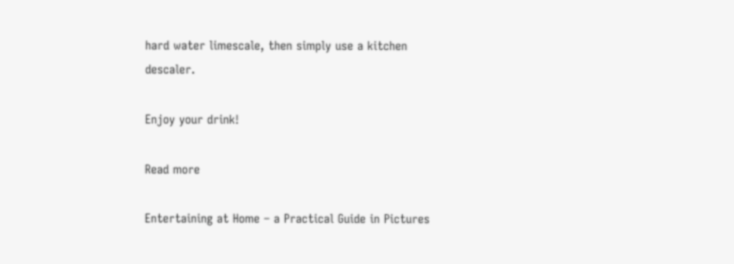hard water limescale, then simply use a kitchen descaler.

Enjoy your drink!

Read more

Entertaining at Home – a Practical Guide in Pictures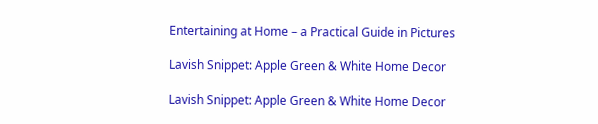Entertaining at Home – a Practical Guide in Pictures

Lavish Snippet: Apple Green & White Home Decor

Lavish Snippet: Apple Green & White Home Decor